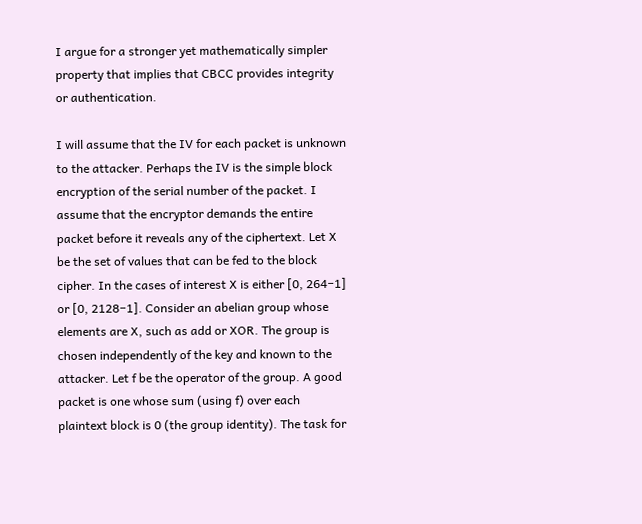I argue for a stronger yet mathematically simpler property that implies that CBCC provides integrity or authentication.

I will assume that the IV for each packet is unknown to the attacker. Perhaps the IV is the simple block encryption of the serial number of the packet. I assume that the encryptor demands the entire packet before it reveals any of the ciphertext. Let X be the set of values that can be fed to the block cipher. In the cases of interest X is either [0, 264−1] or [0, 2128−1]. Consider an abelian group whose elements are X, such as add or XOR. The group is chosen independently of the key and known to the attacker. Let f be the operator of the group. A good packet is one whose sum (using f) over each plaintext block is 0 (the group identity). The task for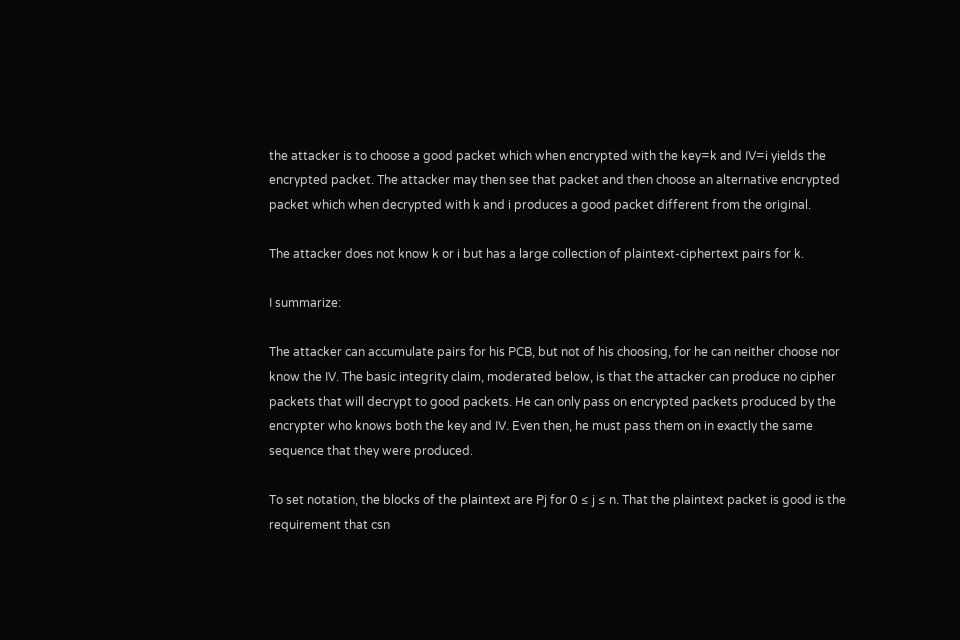the attacker is to choose a good packet which when encrypted with the key=k and IV=i yields the encrypted packet. The attacker may then see that packet and then choose an alternative encrypted packet which when decrypted with k and i produces a good packet different from the original.

The attacker does not know k or i but has a large collection of plaintext-ciphertext pairs for k.

I summarize:

The attacker can accumulate pairs for his PCB, but not of his choosing, for he can neither choose nor know the IV. The basic integrity claim, moderated below, is that the attacker can produce no cipher packets that will decrypt to good packets. He can only pass on encrypted packets produced by the encrypter who knows both the key and IV. Even then, he must pass them on in exactly the same sequence that they were produced.

To set notation, the blocks of the plaintext are Pj for 0 ≤ j ≤ n. That the plaintext packet is good is the requirement that csn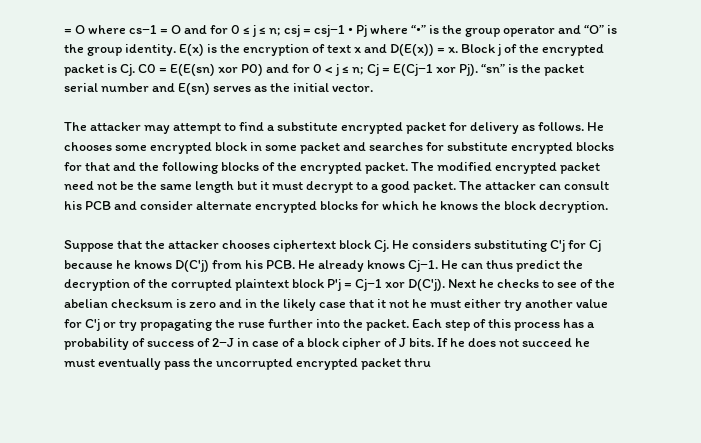= O where cs−1 = O and for 0 ≤ j ≤ n; csj = csj−1 • Pj where “•” is the group operator and “O” is the group identity. E(x) is the encryption of text x and D(E(x)) = x. Block j of the encrypted packet is Cj. C0 = E(E(sn) xor P0) and for 0 < j ≤ n; Cj = E(Cj−1 xor Pj). “sn” is the packet serial number and E(sn) serves as the initial vector.

The attacker may attempt to find a substitute encrypted packet for delivery as follows. He chooses some encrypted block in some packet and searches for substitute encrypted blocks for that and the following blocks of the encrypted packet. The modified encrypted packet need not be the same length but it must decrypt to a good packet. The attacker can consult his PCB and consider alternate encrypted blocks for which he knows the block decryption.

Suppose that the attacker chooses ciphertext block Cj. He considers substituting C'j for Cj because he knows D(C'j) from his PCB. He already knows Cj−1. He can thus predict the decryption of the corrupted plaintext block P'j = Cj−1 xor D(C'j). Next he checks to see of the abelian checksum is zero and in the likely case that it not he must either try another value for C'j or try propagating the ruse further into the packet. Each step of this process has a probability of success of 2−J in case of a block cipher of J bits. If he does not succeed he must eventually pass the uncorrupted encrypted packet thru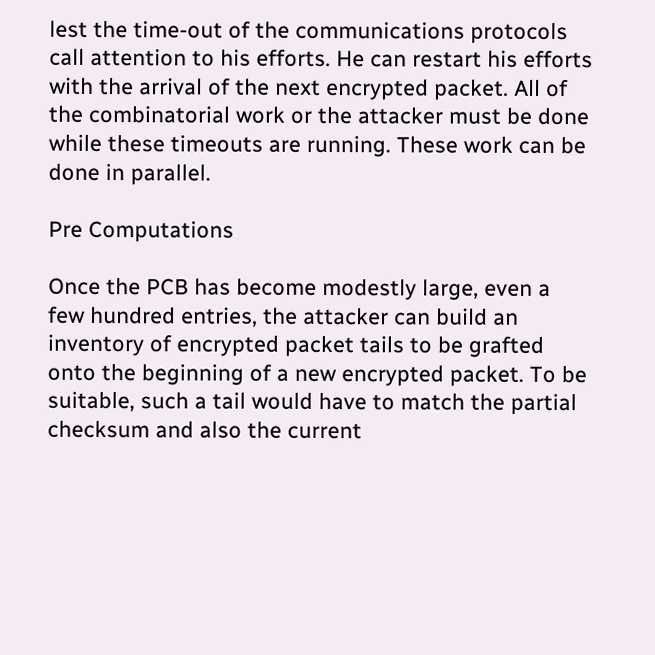lest the time-out of the communications protocols call attention to his efforts. He can restart his efforts with the arrival of the next encrypted packet. All of the combinatorial work or the attacker must be done while these timeouts are running. These work can be done in parallel.

Pre Computations

Once the PCB has become modestly large, even a few hundred entries, the attacker can build an inventory of encrypted packet tails to be grafted onto the beginning of a new encrypted packet. To be suitable, such a tail would have to match the partial checksum and also the current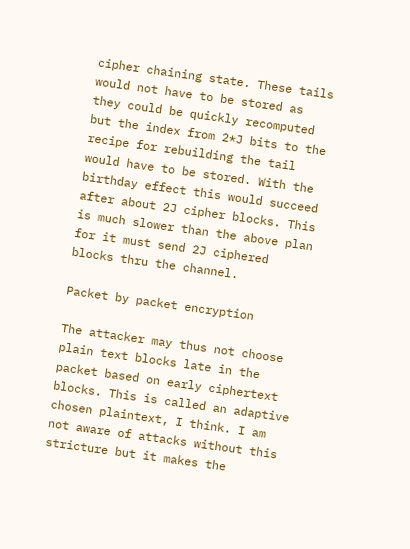cipher chaining state. These tails would not have to be stored as they could be quickly recomputed but the index from 2*J bits to the recipe for rebuilding the tail would have to be stored. With the birthday effect this would succeed after about 2J cipher blocks. This is much slower than the above plan for it must send 2J ciphered blocks thru the channel.

Packet by packet encryption

The attacker may thus not choose plain text blocks late in the packet based on early ciphertext blocks. This is called an adaptive chosen plaintext, I think. I am not aware of attacks without this stricture but it makes the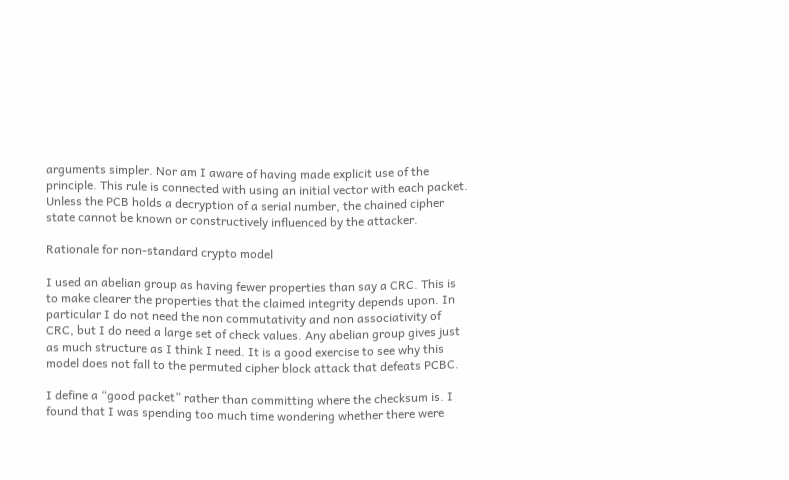arguments simpler. Nor am I aware of having made explicit use of the principle. This rule is connected with using an initial vector with each packet. Unless the PCB holds a decryption of a serial number, the chained cipher state cannot be known or constructively influenced by the attacker.

Rationale for non-standard crypto model

I used an abelian group as having fewer properties than say a CRC. This is to make clearer the properties that the claimed integrity depends upon. In particular I do not need the non commutativity and non associativity of CRC, but I do need a large set of check values. Any abelian group gives just as much structure as I think I need. It is a good exercise to see why this model does not fall to the permuted cipher block attack that defeats PCBC.

I define a “good packet” rather than committing where the checksum is. I found that I was spending too much time wondering whether there were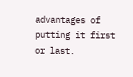advantages of putting it first or last.